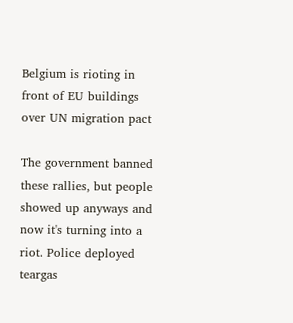Belgium is rioting in front of EU buildings over UN migration pact

The government banned these rallies, but people showed up anyways and now it's turning into a riot. Police deployed teargas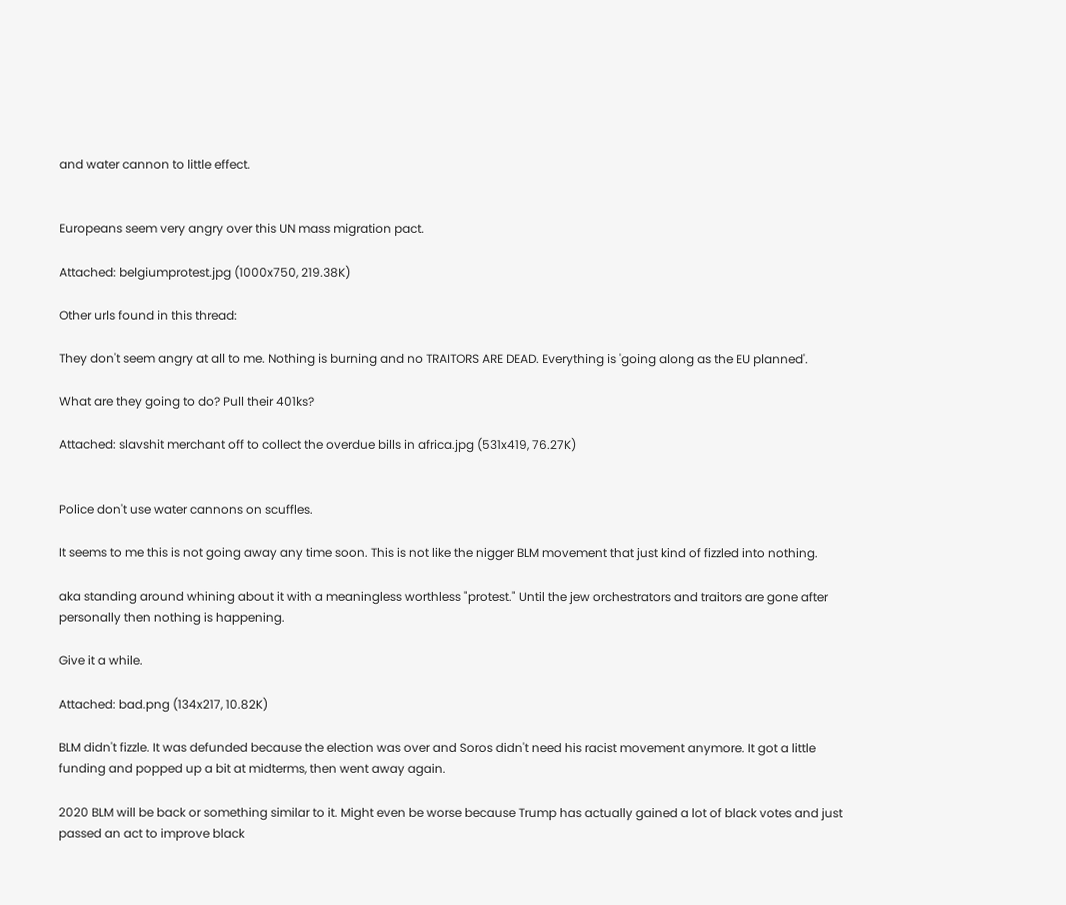and water cannon to little effect.


Europeans seem very angry over this UN mass migration pact.

Attached: belgiumprotest.jpg (1000x750, 219.38K)

Other urls found in this thread:

They don't seem angry at all to me. Nothing is burning and no TRAITORS ARE DEAD. Everything is 'going along as the EU planned'.

What are they going to do? Pull their 401ks?

Attached: slavshit merchant off to collect the overdue bills in africa.jpg (531x419, 76.27K)


Police don't use water cannons on scuffles.

It seems to me this is not going away any time soon. This is not like the nigger BLM movement that just kind of fizzled into nothing.

aka standing around whining about it with a meaningless worthless "protest." Until the jew orchestrators and traitors are gone after personally then nothing is happening.

Give it a while.

Attached: bad.png (134x217, 10.82K)

BLM didn't fizzle. It was defunded because the election was over and Soros didn't need his racist movement anymore. It got a little funding and popped up a bit at midterms, then went away again.

2020 BLM will be back or something similar to it. Might even be worse because Trump has actually gained a lot of black votes and just passed an act to improve black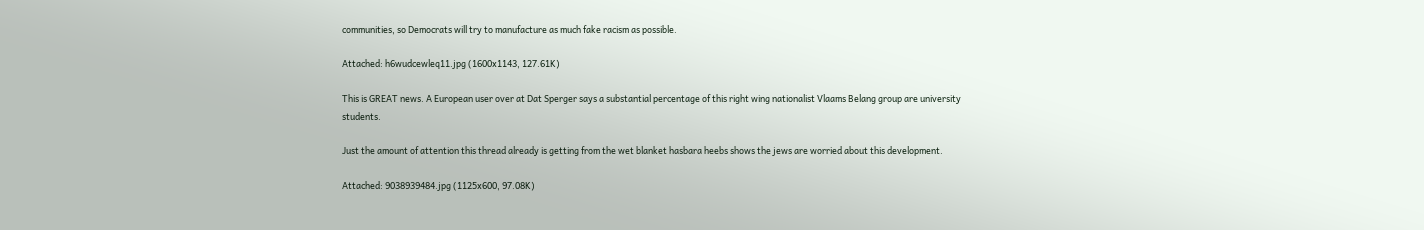communities, so Democrats will try to manufacture as much fake racism as possible.

Attached: h6wudcewleq11.jpg (1600x1143, 127.61K)

This is GREAT news. A European user over at Dat Sperger says a substantial percentage of this right wing nationalist Vlaams Belang group are university students.

Just the amount of attention this thread already is getting from the wet blanket hasbara heebs shows the jews are worried about this development.

Attached: 9038939484.jpg (1125x600, 97.08K)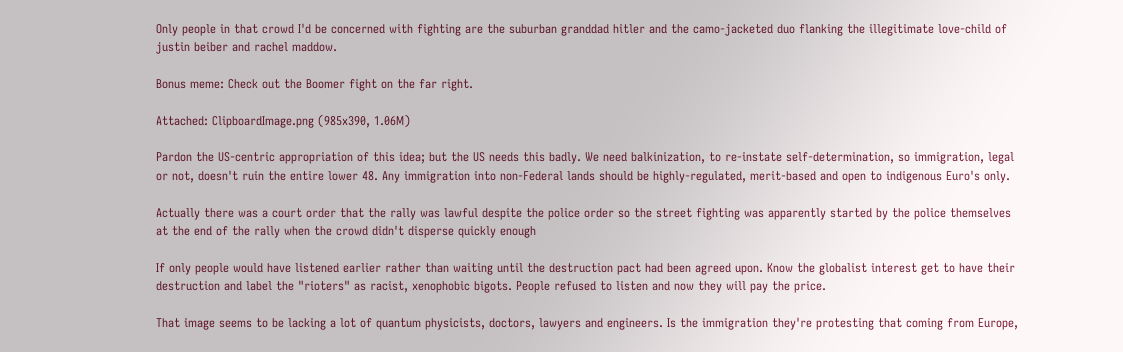Only people in that crowd I'd be concerned with fighting are the suburban granddad hitler and the camo-jacketed duo flanking the illegitimate love-child of justin beiber and rachel maddow.

Bonus meme: Check out the Boomer fight on the far right.

Attached: ClipboardImage.png (985x390, 1.06M)

Pardon the US-centric appropriation of this idea; but the US needs this badly. We need balkinization, to re-instate self-determination, so immigration, legal or not, doesn't ruin the entire lower 48. Any immigration into non-Federal lands should be highly-regulated, merit-based and open to indigenous Euro's only.

Actually there was a court order that the rally was lawful despite the police order so the street fighting was apparently started by the police themselves at the end of the rally when the crowd didn't disperse quickly enough

If only people would have listened earlier rather than waiting until the destruction pact had been agreed upon. Know the globalist interest get to have their destruction and label the "rioters" as racist, xenophobic bigots. People refused to listen and now they will pay the price.

That image seems to be lacking a lot of quantum physicists, doctors, lawyers and engineers. Is the immigration they're protesting that coming from Europe,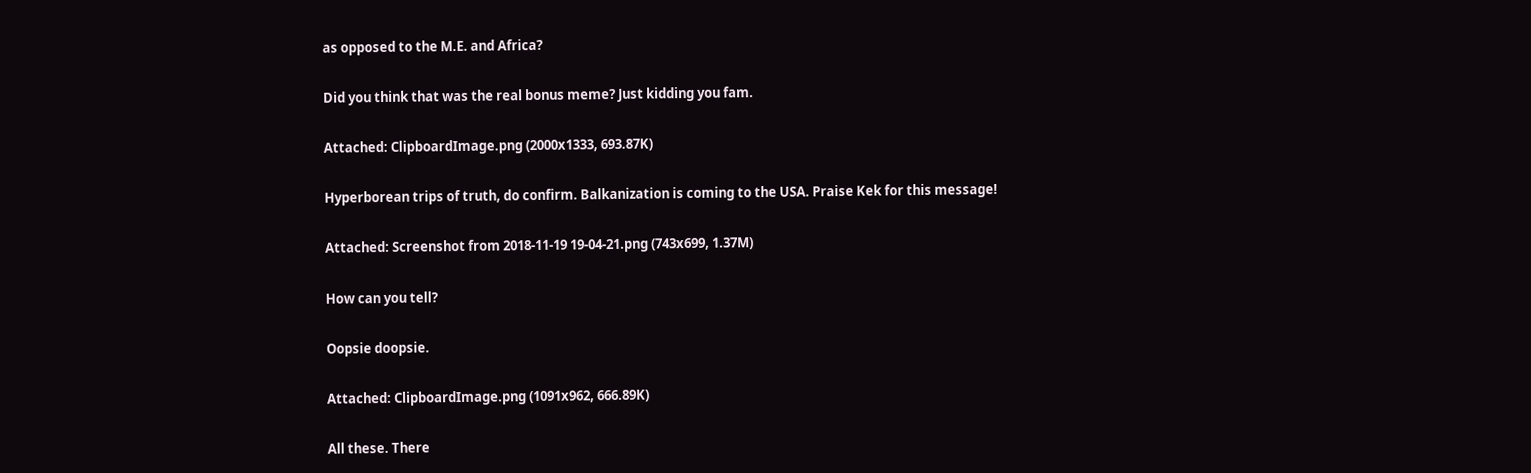as opposed to the M.E. and Africa?

Did you think that was the real bonus meme? Just kidding you fam.

Attached: ClipboardImage.png (2000x1333, 693.87K)

Hyperborean trips of truth, do confirm. Balkanization is coming to the USA. Praise Kek for this message!

Attached: Screenshot from 2018-11-19 19-04-21.png (743x699, 1.37M)

How can you tell?

Oopsie doopsie.

Attached: ClipboardImage.png (1091x962, 666.89K)

All these. There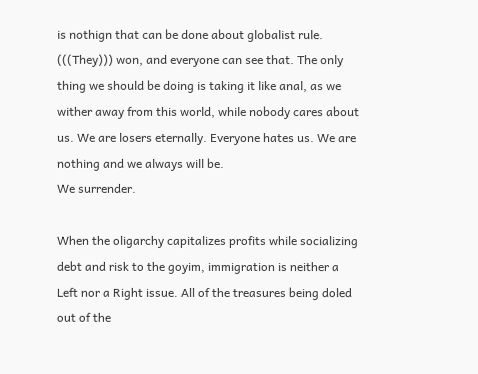is nothign that can be done about globalist rule. (((They))) won, and everyone can see that. The only thing we should be doing is taking it like anal, as we wither away from this world, while nobody cares about us. We are losers eternally. Everyone hates us. We are nothing and we always will be.
We surrender.

When the oligarchy capitalizes profits while socializing debt and risk to the goyim, immigration is neither a Left nor a Right issue. All of the treasures being doled out of the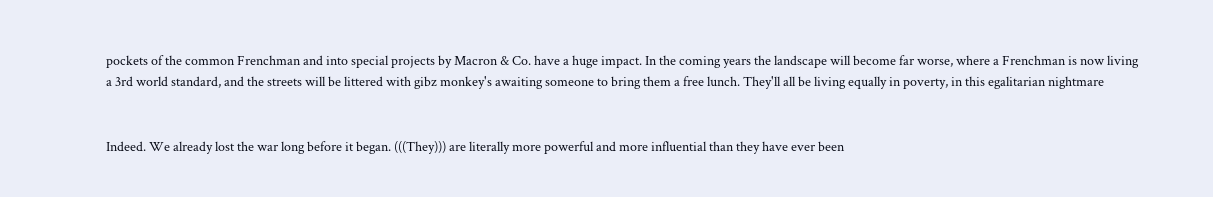pockets of the common Frenchman and into special projects by Macron & Co. have a huge impact. In the coming years the landscape will become far worse, where a Frenchman is now living a 3rd world standard, and the streets will be littered with gibz monkey's awaiting someone to bring them a free lunch. They'll all be living equally in poverty, in this egalitarian nightmare


Indeed. We already lost the war long before it began. (((They))) are literally more powerful and more influential than they have ever been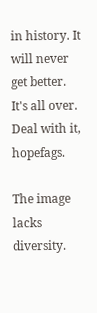in history. It will never get better. It's all over.
Deal with it, hopefags.

The image lacks diversity.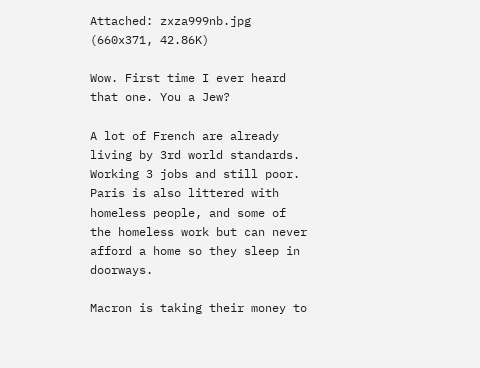Attached: zxza999nb.jpg (660x371, 42.86K)

Wow. First time I ever heard that one. You a Jew?

A lot of French are already living by 3rd world standards. Working 3 jobs and still poor. Paris is also littered with homeless people, and some of the homeless work but can never afford a home so they sleep in doorways.

Macron is taking their money to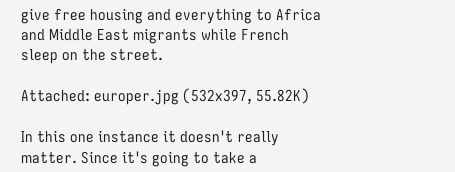give free housing and everything to Africa and Middle East migrants while French sleep on the street.

Attached: europer.jpg (532x397, 55.82K)

In this one instance it doesn't really matter. Since it's going to take a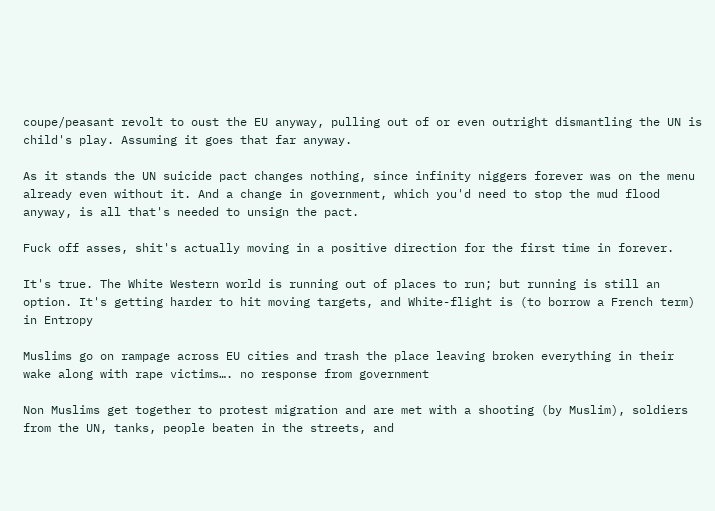coupe/peasant revolt to oust the EU anyway, pulling out of or even outright dismantling the UN is child's play. Assuming it goes that far anyway.

As it stands the UN suicide pact changes nothing, since infinity niggers forever was on the menu already even without it. And a change in government, which you'd need to stop the mud flood anyway, is all that's needed to unsign the pact.

Fuck off asses, shit's actually moving in a positive direction for the first time in forever.

It's true. The White Western world is running out of places to run; but running is still an option. It's getting harder to hit moving targets, and White-flight is (to borrow a French term) in Entropy

Muslims go on rampage across EU cities and trash the place leaving broken everything in their wake along with rape victims…. no response from government

Non Muslims get together to protest migration and are met with a shooting (by Muslim), soldiers from the UN, tanks, people beaten in the streets, and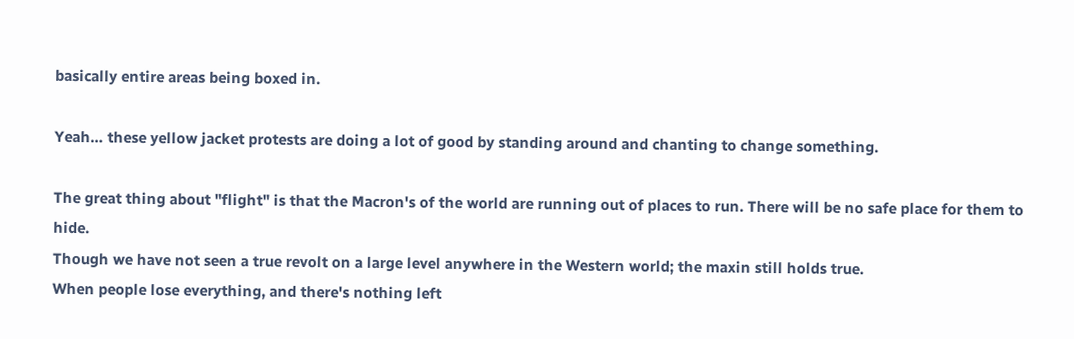basically entire areas being boxed in.

Yeah… these yellow jacket protests are doing a lot of good by standing around and chanting to change something.

The great thing about "flight" is that the Macron's of the world are running out of places to run. There will be no safe place for them to hide.
Though we have not seen a true revolt on a large level anywhere in the Western world; the maxin still holds true.
When people lose everything, and there's nothing left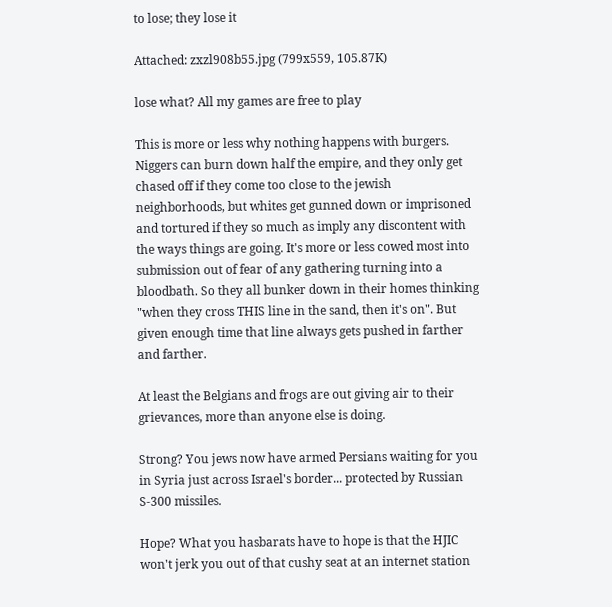to lose; they lose it

Attached: zxzl908b55.jpg (799x559, 105.87K)

lose what? All my games are free to play

This is more or less why nothing happens with burgers. Niggers can burn down half the empire, and they only get chased off if they come too close to the jewish neighborhoods, but whites get gunned down or imprisoned and tortured if they so much as imply any discontent with the ways things are going. It's more or less cowed most into submission out of fear of any gathering turning into a bloodbath. So they all bunker down in their homes thinking "when they cross THIS line in the sand, then it's on". But given enough time that line always gets pushed in farther and farther.

At least the Belgians and frogs are out giving air to their grievances, more than anyone else is doing.

Strong? You jews now have armed Persians waiting for you in Syria just across Israel's border... protected by Russian S-300 missiles.

Hope? What you hasbarats have to hope is that the HJIC won't jerk you out of that cushy seat at an internet station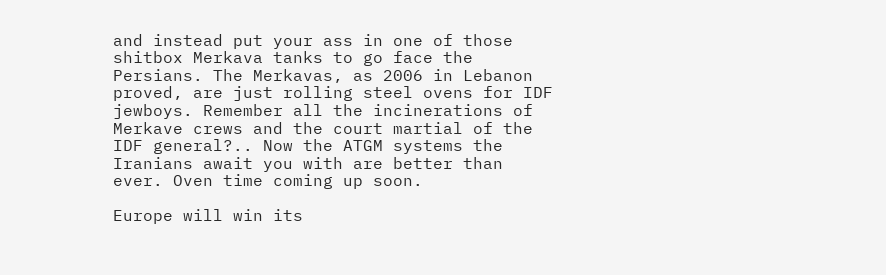and instead put your ass in one of those shitbox Merkava tanks to go face the Persians. The Merkavas, as 2006 in Lebanon proved, are just rolling steel ovens for IDF jewboys. Remember all the incinerations of Merkave crews and the court martial of the IDF general?.. Now the ATGM systems the Iranians await you with are better than ever. Oven time coming up soon.

Europe will win its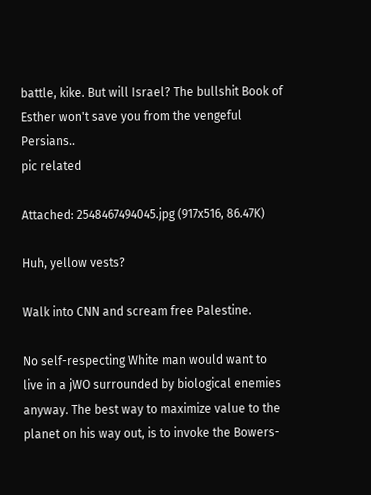battle, kike. But will Israel? The bullshit Book of Esther won't save you from the vengeful Persians..
pic related

Attached: 2548467494045.jpg (917x516, 86.47K)

Huh, yellow vests?

Walk into CNN and scream free Palestine.

No self-respecting White man would want to live in a jWO surrounded by biological enemies anyway. The best way to maximize value to the planet on his way out, is to invoke the Bowers-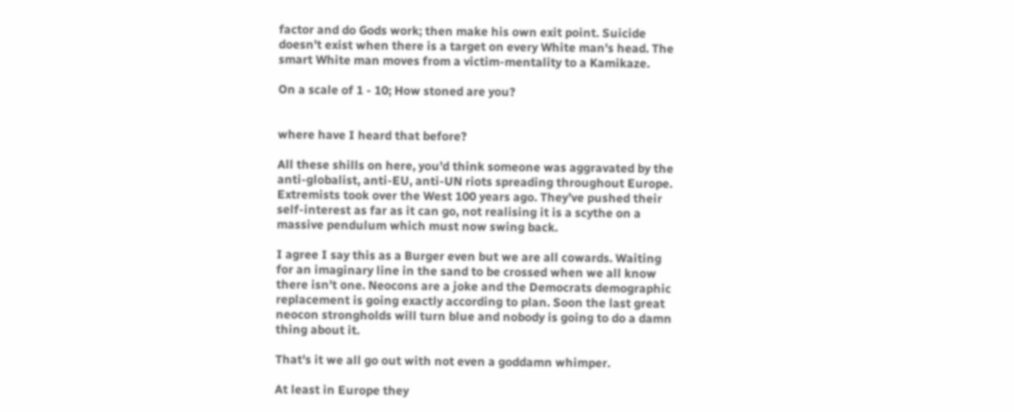factor and do Gods work; then make his own exit point. Suicide doesn't exist when there is a target on every White man's head. The smart White man moves from a victim-mentality to a Kamikaze.

On a scale of 1 - 10; How stoned are you?


where have I heard that before?

All these shills on here, you’d think someone was aggravated by the anti-globalist, anti-EU, anti-UN riots spreading throughout Europe.
Extremists took over the West 100 years ago. They’ve pushed their self-interest as far as it can go, not realising it is a scythe on a massive pendulum which must now swing back.

I agree I say this as a Burger even but we are all cowards. Waiting for an imaginary line in the sand to be crossed when we all know there isn't one. Neocons are a joke and the Democrats demographic replacement is going exactly according to plan. Soon the last great neocon strongholds will turn blue and nobody is going to do a damn thing about it.

That's it we all go out with not even a goddamn whimper.

At least in Europe they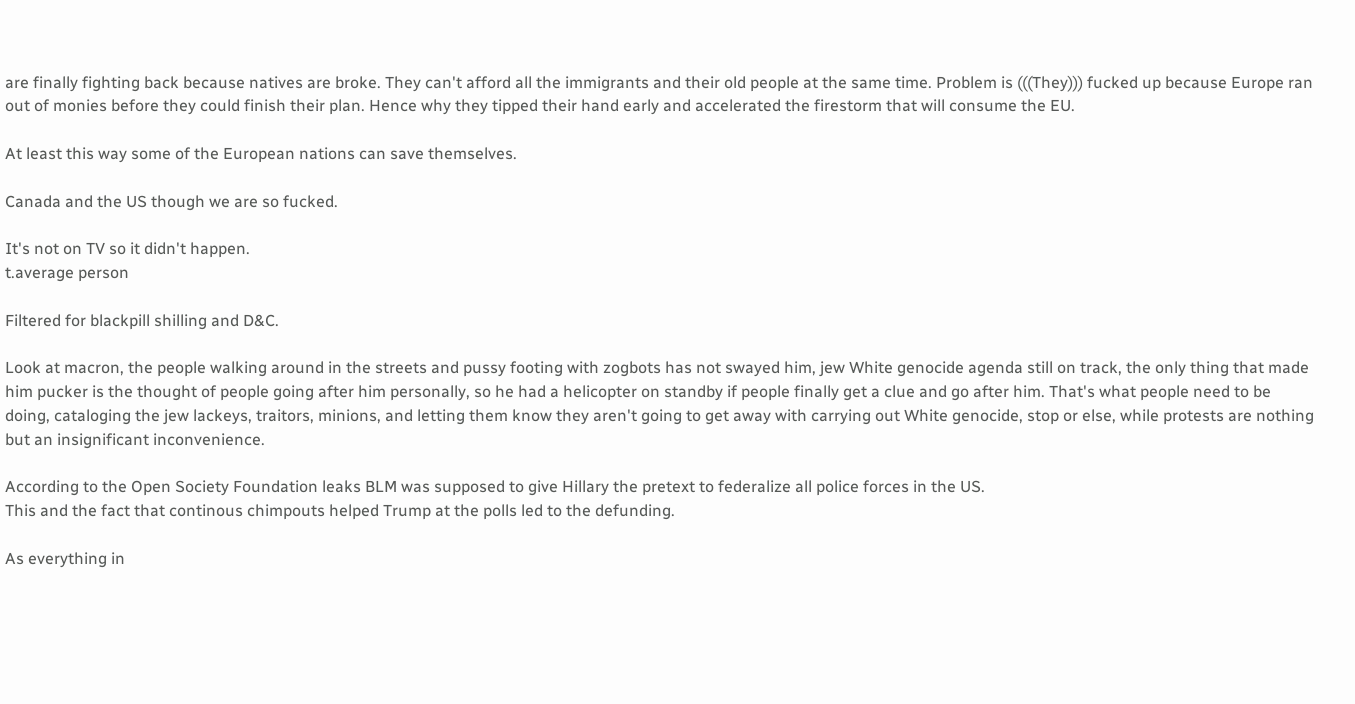are finally fighting back because natives are broke. They can't afford all the immigrants and their old people at the same time. Problem is (((They))) fucked up because Europe ran out of monies before they could finish their plan. Hence why they tipped their hand early and accelerated the firestorm that will consume the EU.

At least this way some of the European nations can save themselves.

Canada and the US though we are so fucked.

It's not on TV so it didn't happen.
t.average person

Filtered for blackpill shilling and D&C.

Look at macron, the people walking around in the streets and pussy footing with zogbots has not swayed him, jew White genocide agenda still on track, the only thing that made him pucker is the thought of people going after him personally, so he had a helicopter on standby if people finally get a clue and go after him. That's what people need to be doing, cataloging the jew lackeys, traitors, minions, and letting them know they aren't going to get away with carrying out White genocide, stop or else, while protests are nothing but an insignificant inconvenience.

According to the Open Society Foundation leaks BLM was supposed to give Hillary the pretext to federalize all police forces in the US.
This and the fact that continous chimpouts helped Trump at the polls led to the defunding.

As everything in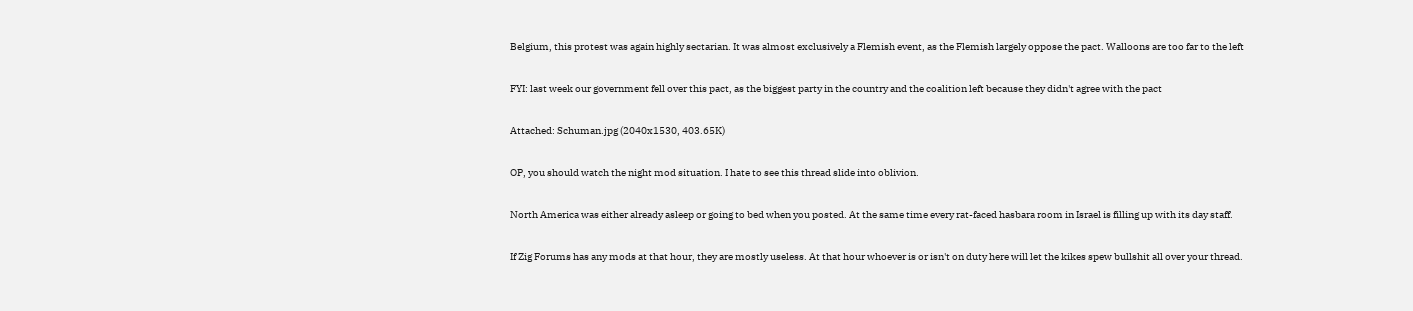Belgium, this protest was again highly sectarian. It was almost exclusively a Flemish event, as the Flemish largely oppose the pact. Walloons are too far to the left

FYI: last week our government fell over this pact, as the biggest party in the country and the coalition left because they didn't agree with the pact

Attached: Schuman.jpg (2040x1530, 403.65K)

OP, you should watch the night mod situation. I hate to see this thread slide into oblivion.

North America was either already asleep or going to bed when you posted. At the same time every rat-faced hasbara room in Israel is filling up with its day staff.

If Zig Forums has any mods at that hour, they are mostly useless. At that hour whoever is or isn't on duty here will let the kikes spew bullshit all over your thread.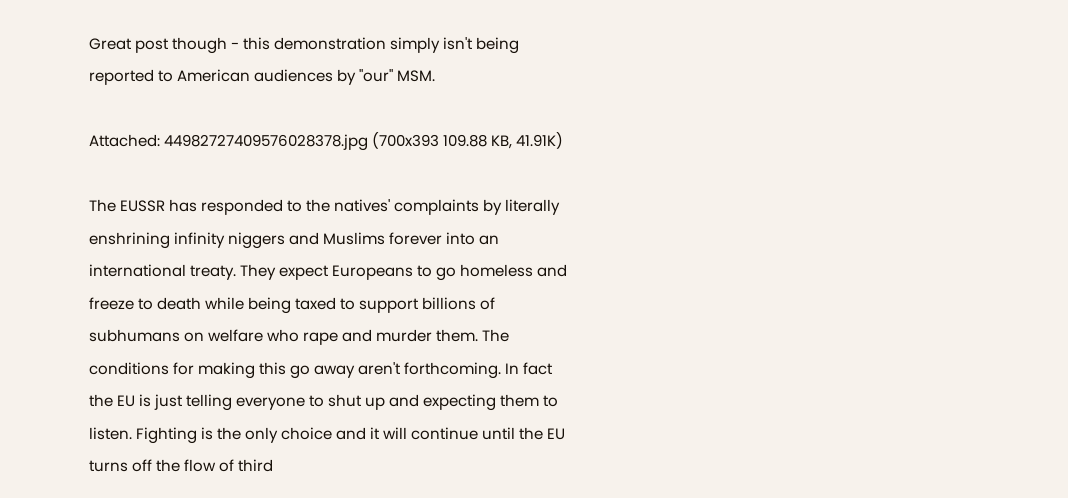Great post though - this demonstration simply isn't being reported to American audiences by "our" MSM.

Attached: 44982727409576028378.jpg (700x393 109.88 KB, 41.91K)

The EUSSR has responded to the natives' complaints by literally enshrining infinity niggers and Muslims forever into an international treaty. They expect Europeans to go homeless and freeze to death while being taxed to support billions of subhumans on welfare who rape and murder them. The conditions for making this go away aren't forthcoming. In fact the EU is just telling everyone to shut up and expecting them to listen. Fighting is the only choice and it will continue until the EU turns off the flow of third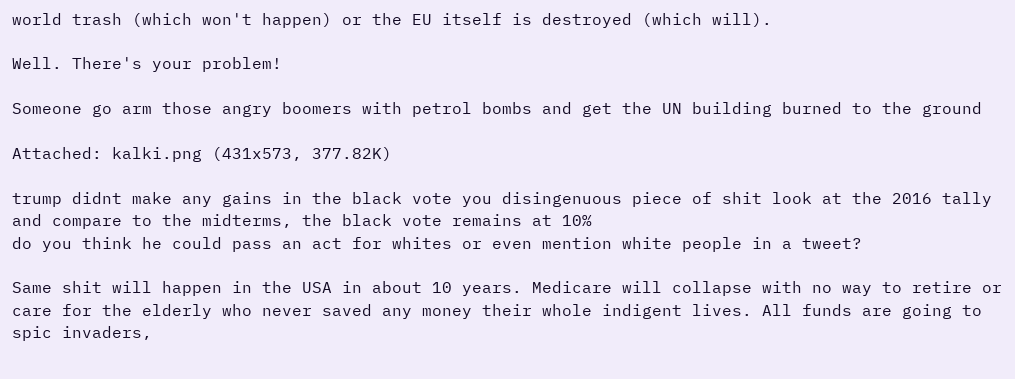world trash (which won't happen) or the EU itself is destroyed (which will).

Well. There's your problem!

Someone go arm those angry boomers with petrol bombs and get the UN building burned to the ground

Attached: kalki.png (431x573, 377.82K)

trump didnt make any gains in the black vote you disingenuous piece of shit look at the 2016 tally and compare to the midterms, the black vote remains at 10%
do you think he could pass an act for whites or even mention white people in a tweet?

Same shit will happen in the USA in about 10 years. Medicare will collapse with no way to retire or care for the elderly who never saved any money their whole indigent lives. All funds are going to spic invaders,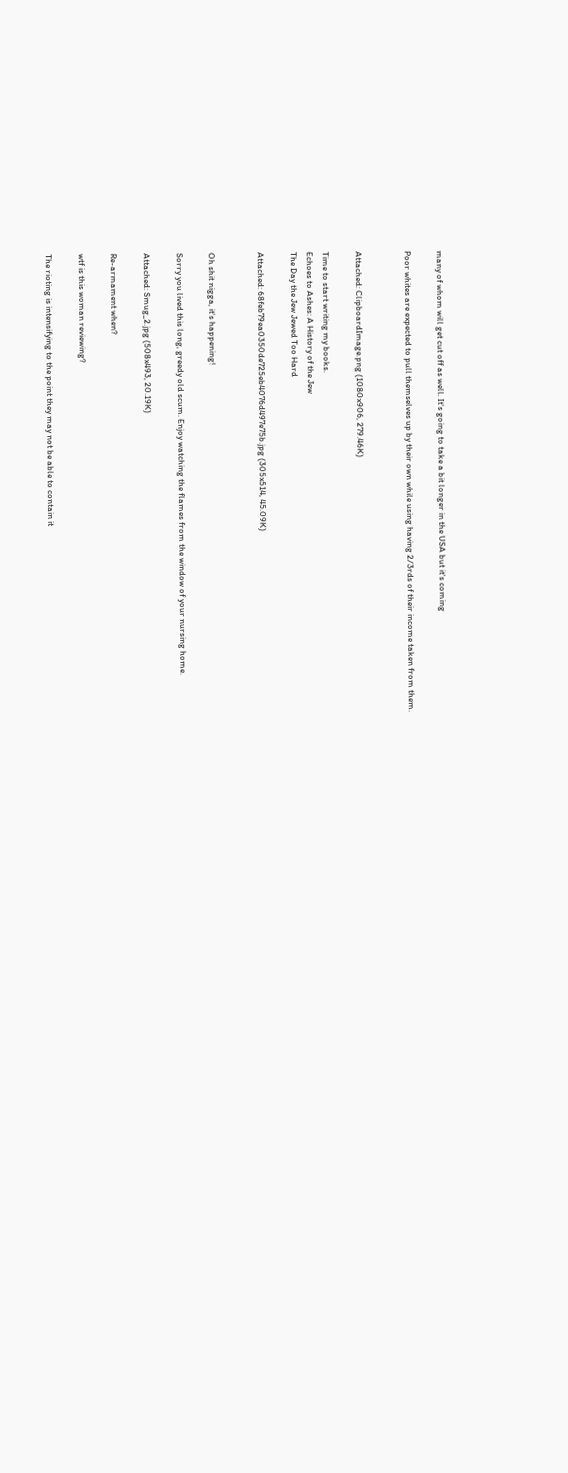many of whom will get cut off as well. It's going to take a bit longer in the USA but it's coming

Poor whites are expected to pull themselves up by their own while using having 2/3rds of their income taken from them.


Attached: ClipboardImage.png (1080x906, 279.46K)

Time to start writing my books.
Echoes to Ashes: A History of the Jew
The Day the Jew Jewed Too Hard

Attached: 68feb79ea0350de725eb4076d497e75b.jpg (305x514, 45.09K)


Oh shit nigga, it's happening!

Sorry you lived this long, greedy old scum. Enjoy watching the flames from the window of your nursing home.

Attached: Smug_2.jpg (508x493, 20.19K)

Re-armament when?

wtf is this woman reviewing?

The rioting is intensifying to the point they may not be able to contain it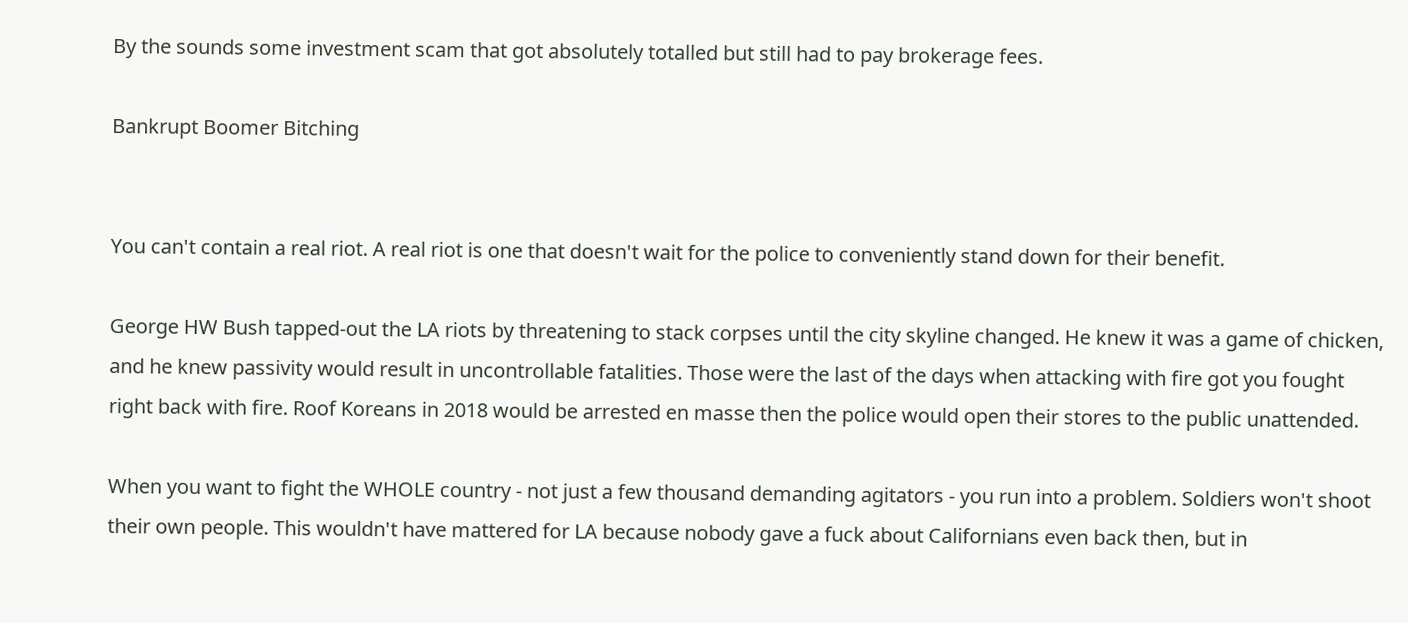By the sounds some investment scam that got absolutely totalled but still had to pay brokerage fees.

Bankrupt Boomer Bitching


You can't contain a real riot. A real riot is one that doesn't wait for the police to conveniently stand down for their benefit.

George HW Bush tapped-out the LA riots by threatening to stack corpses until the city skyline changed. He knew it was a game of chicken, and he knew passivity would result in uncontrollable fatalities. Those were the last of the days when attacking with fire got you fought right back with fire. Roof Koreans in 2018 would be arrested en masse then the police would open their stores to the public unattended.

When you want to fight the WHOLE country - not just a few thousand demanding agitators - you run into a problem. Soldiers won't shoot their own people. This wouldn't have mattered for LA because nobody gave a fuck about Californians even back then, but in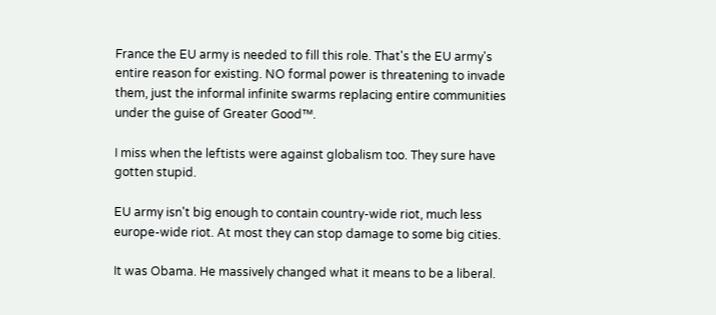France the EU army is needed to fill this role. That's the EU army's entire reason for existing. NO formal power is threatening to invade them, just the informal infinite swarms replacing entire communities under the guise of Greater Good™.

I miss when the leftists were against globalism too. They sure have gotten stupid.

EU army isn't big enough to contain country-wide riot, much less europe-wide riot. At most they can stop damage to some big cities.

It was Obama. He massively changed what it means to be a liberal.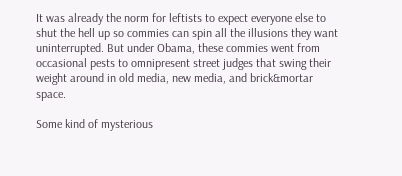It was already the norm for leftists to expect everyone else to shut the hell up so commies can spin all the illusions they want uninterrupted. But under Obama, these commies went from occasional pests to omnipresent street judges that swing their weight around in old media, new media, and brick&mortar space.

Some kind of mysterious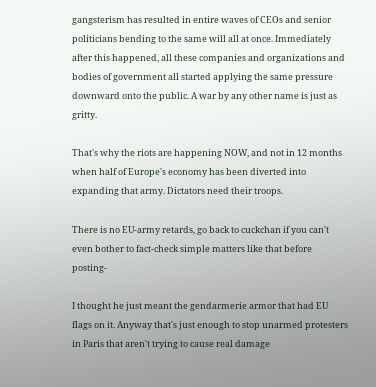gangsterism has resulted in entire waves of CEOs and senior politicians bending to the same will all at once. Immediately after this happened, all these companies and organizations and bodies of government all started applying the same pressure downward onto the public. A war by any other name is just as gritty.

That's why the riots are happening NOW, and not in 12 months when half of Europe's economy has been diverted into expanding that army. Dictators need their troops.

There is no EU-army retards, go back to cuckchan if you can't even bother to fact-check simple matters like that before posting-

I thought he just meant the gendarmerie armor that had EU flags on it. Anyway that's just enough to stop unarmed protesters in Paris that aren't trying to cause real damage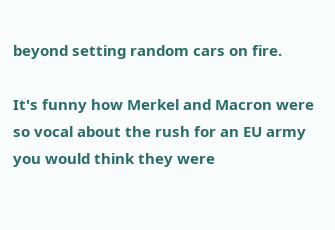beyond setting random cars on fire.

It's funny how Merkel and Macron were so vocal about the rush for an EU army you would think they were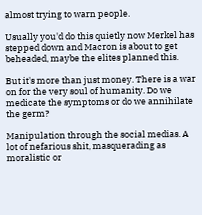almost trying to warn people.

Usually you'd do this quietly now Merkel has stepped down and Macron is about to get beheaded, maybe the elites planned this.

But it's more than just money. There is a war on for the very soul of humanity. Do we medicate the symptoms or do we annihilate the germ?

Manipulation through the social medias. A lot of nefarious shit, masquerading as moralistic or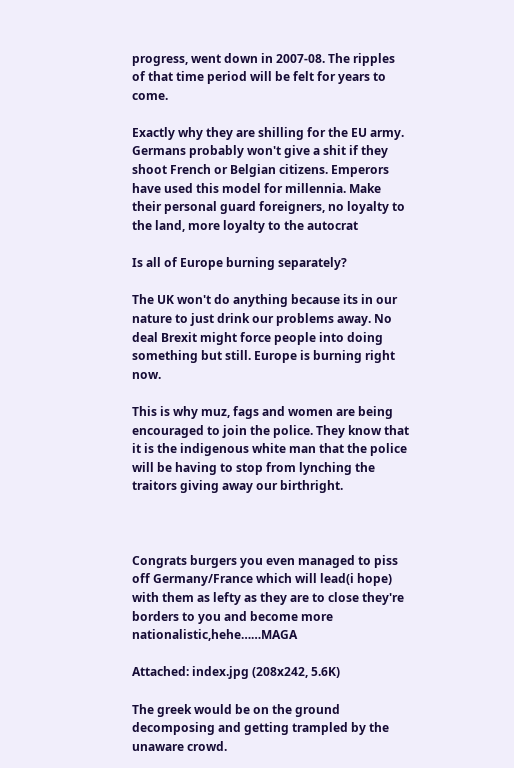progress, went down in 2007-08. The ripples of that time period will be felt for years to come.

Exactly why they are shilling for the EU army. Germans probably won't give a shit if they shoot French or Belgian citizens. Emperors have used this model for millennia. Make their personal guard foreigners, no loyalty to the land, more loyalty to the autocrat

Is all of Europe burning separately?

The UK won't do anything because its in our nature to just drink our problems away. No deal Brexit might force people into doing something but still. Europe is burning right now.

This is why muz, fags and women are being encouraged to join the police. They know that it is the indigenous white man that the police will be having to stop from lynching the traitors giving away our birthright.



Congrats burgers you even managed to piss off Germany/France which will lead(i hope) with them as lefty as they are to close they're borders to you and become more nationalistic,hehe……MAGA

Attached: index.jpg (208x242, 5.6K)

The greek would be on the ground decomposing and getting trampled by the unaware crowd.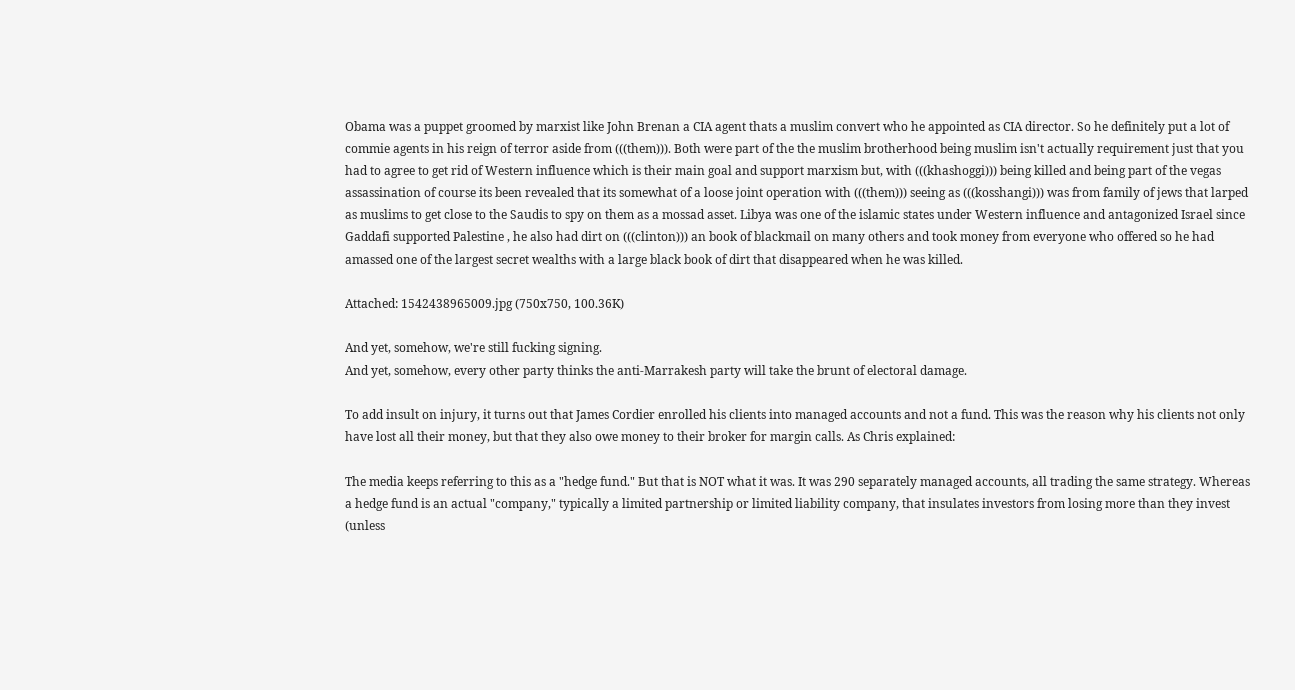Obama was a puppet groomed by marxist like John Brenan a CIA agent thats a muslim convert who he appointed as CIA director. So he definitely put a lot of commie agents in his reign of terror aside from (((them))). Both were part of the the muslim brotherhood being muslim isn't actually requirement just that you had to agree to get rid of Western influence which is their main goal and support marxism but, with (((khashoggi))) being killed and being part of the vegas assassination of course its been revealed that its somewhat of a loose joint operation with (((them))) seeing as (((kosshangi))) was from family of jews that larped as muslims to get close to the Saudis to spy on them as a mossad asset. Libya was one of the islamic states under Western influence and antagonized Israel since Gaddafi supported Palestine , he also had dirt on (((clinton))) an book of blackmail on many others and took money from everyone who offered so he had amassed one of the largest secret wealths with a large black book of dirt that disappeared when he was killed.

Attached: 1542438965009.jpg (750x750, 100.36K)

And yet, somehow, we're still fucking signing.
And yet, somehow, every other party thinks the anti-Marrakesh party will take the brunt of electoral damage.

To add insult on injury, it turns out that James Cordier enrolled his clients into managed accounts and not a fund. This was the reason why his clients not only have lost all their money, but that they also owe money to their broker for margin calls. As Chris explained:

The media keeps referring to this as a "hedge fund." But that is NOT what it was. It was 290 separately managed accounts, all trading the same strategy. Whereas a hedge fund is an actual "company," typically a limited partnership or limited liability company, that insulates investors from losing more than they invest (unless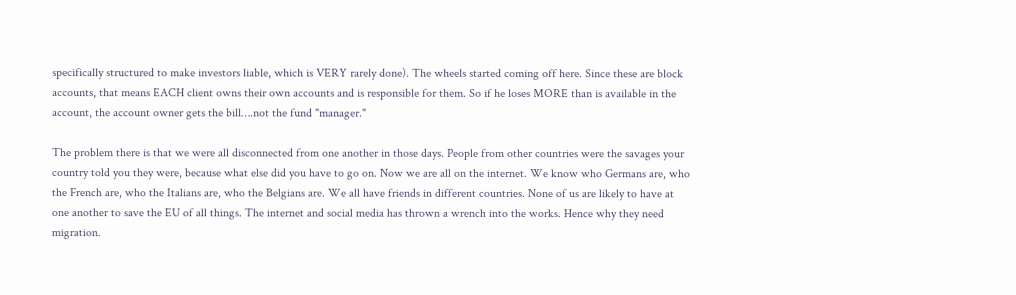specifically structured to make investors liable, which is VERY rarely done). The wheels started coming off here. Since these are block accounts, that means EACH client owns their own accounts and is responsible for them. So if he loses MORE than is available in the account, the account owner gets the bill….not the fund "manager."

The problem there is that we were all disconnected from one another in those days. People from other countries were the savages your country told you they were, because what else did you have to go on. Now we are all on the internet. We know who Germans are, who the French are, who the Italians are, who the Belgians are. We all have friends in different countries. None of us are likely to have at one another to save the EU of all things. The internet and social media has thrown a wrench into the works. Hence why they need migration.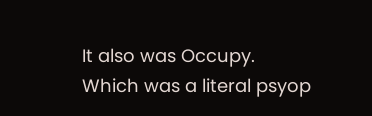It also was Occupy.
Which was a literal psyop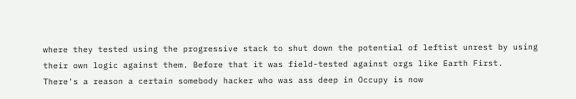where they tested using the progressive stack to shut down the potential of leftist unrest by using their own logic against them. Before that it was field-tested against orgs like Earth First.
There's a reason a certain somebody hacker who was ass deep in Occupy is now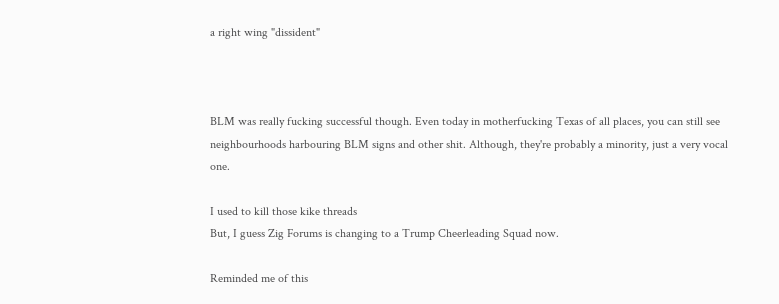a right wing "dissident"



BLM was really fucking successful though. Even today in motherfucking Texas of all places, you can still see neighbourhoods harbouring BLM signs and other shit. Although, they're probably a minority, just a very vocal one.

I used to kill those kike threads
But, I guess Zig Forums is changing to a Trump Cheerleading Squad now.

Reminded me of this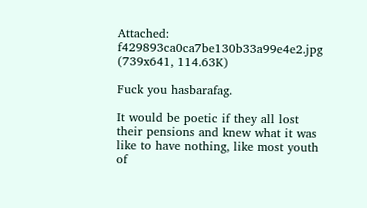Attached: f429893ca0ca7be130b33a99e4e2.jpg (739x641, 114.63K)

Fuck you hasbarafag.

It would be poetic if they all lost their pensions and knew what it was like to have nothing, like most youth of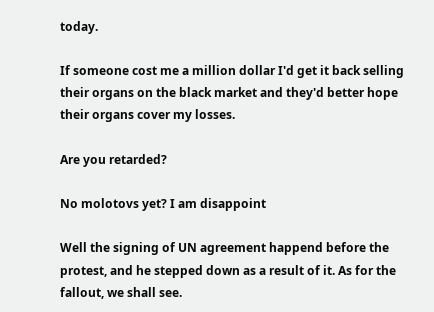today.

If someone cost me a million dollar I'd get it back selling their organs on the black market and they'd better hope their organs cover my losses.

Are you retarded?

No molotovs yet? I am disappoint

Well the signing of UN agreement happend before the protest, and he stepped down as a result of it. As for the fallout, we shall see.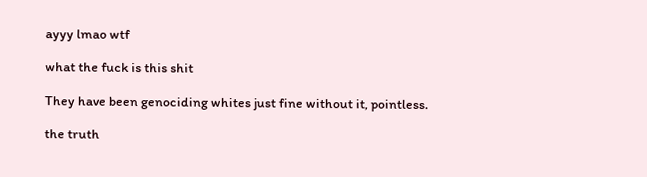ayyy lmao wtf

what the fuck is this shit

They have been genociding whites just fine without it, pointless.

the truth